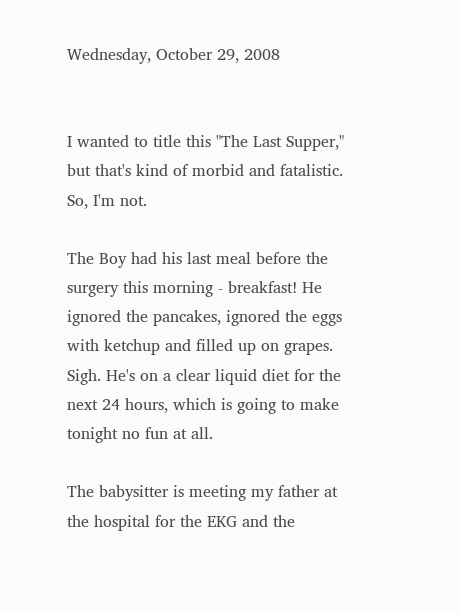Wednesday, October 29, 2008


I wanted to title this "The Last Supper," but that's kind of morbid and fatalistic. So, I'm not.

The Boy had his last meal before the surgery this morning - breakfast! He ignored the pancakes, ignored the eggs with ketchup and filled up on grapes. Sigh. He's on a clear liquid diet for the next 24 hours, which is going to make tonight no fun at all.

The babysitter is meeting my father at the hospital for the EKG and the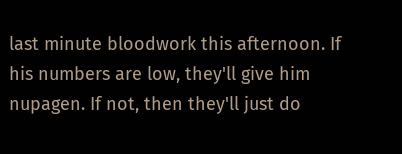last minute bloodwork this afternoon. If his numbers are low, they'll give him nupagen. If not, then they'll just do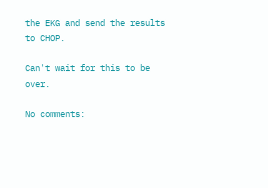the EKG and send the results to CHOP.

Can't wait for this to be over.

No comments: